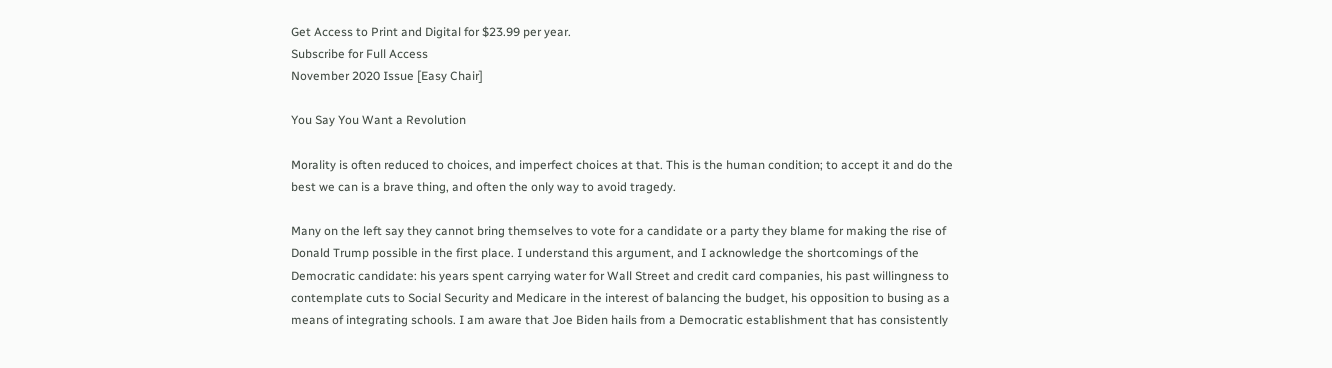Get Access to Print and Digital for $23.99 per year.
Subscribe for Full Access
November 2020 Issue [Easy Chair]

You Say You Want a Revolution

Morality is often reduced to choices, and imperfect choices at that. This is the human condition; to accept it and do the best we can is a brave thing, and often the only way to avoid tragedy.

Many on the left say they cannot bring themselves to vote for a candidate or a party they blame for making the rise of Donald Trump possible in the first place. I understand this argument, and I acknowledge the shortcomings of the Democratic candidate: his years spent carrying water for Wall Street and credit card companies, his past willingness to contemplate cuts to Social Security and Medicare in the interest of balancing the budget, his opposition to busing as a means of integrating schools. I am aware that Joe Biden hails from a Democratic establishment that has consistently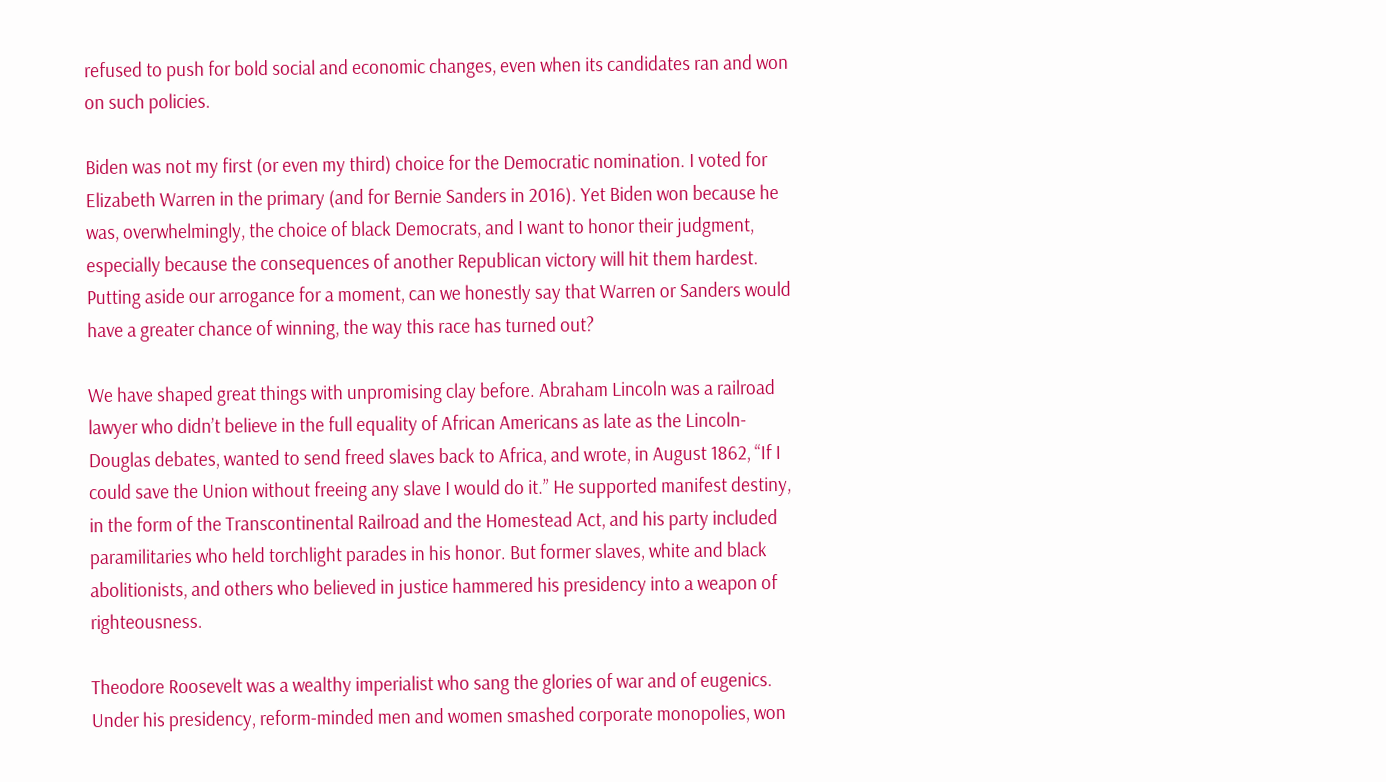refused to push for bold social and economic changes, even when its candidates ran and won on such policies.

Biden was not my first (or even my third) choice for the Democratic nomination. I voted for Elizabeth Warren in the primary (and for Bernie Sanders in 2016). Yet Biden won because he was, overwhelmingly, the choice of black Democrats, and I want to honor their judgment, especially because the consequences of another Republican victory will hit them hardest. Putting aside our arrogance for a moment, can we honestly say that Warren or Sanders would have a greater chance of winning, the way this race has turned out?

We have shaped great things with unpromising clay before. Abraham Lincoln was a railroad lawyer who didn’t believe in the full equality of African Americans as late as the Lincoln-Douglas debates, wanted to send freed slaves back to Africa, and wrote, in August 1862, “If I could save the Union without freeing any slave I would do it.” He supported manifest destiny, in the form of the Transcontinental Railroad and the Homestead Act, and his party included paramilitaries who held torchlight parades in his honor. But former slaves, white and black abolitionists, and others who believed in justice hammered his presidency into a weapon of righteousness.

Theodore Roosevelt was a wealthy imperialist who sang the glories of war and of eugenics. Under his presidency, reform-minded men and women smashed corporate monopolies, won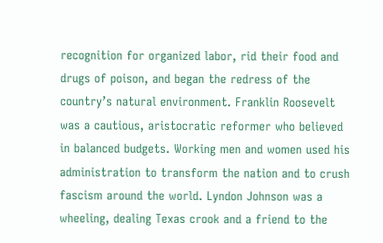recognition for organized labor, rid their food and drugs of poison, and began the redress of the country’s natural environment. Franklin Roosevelt was a cautious, aristocratic reformer who believed in balanced budgets. Working men and women used his administration to transform the nation and to crush fascism around the world. Lyndon Johnson was a wheeling, dealing Texas crook and a friend to the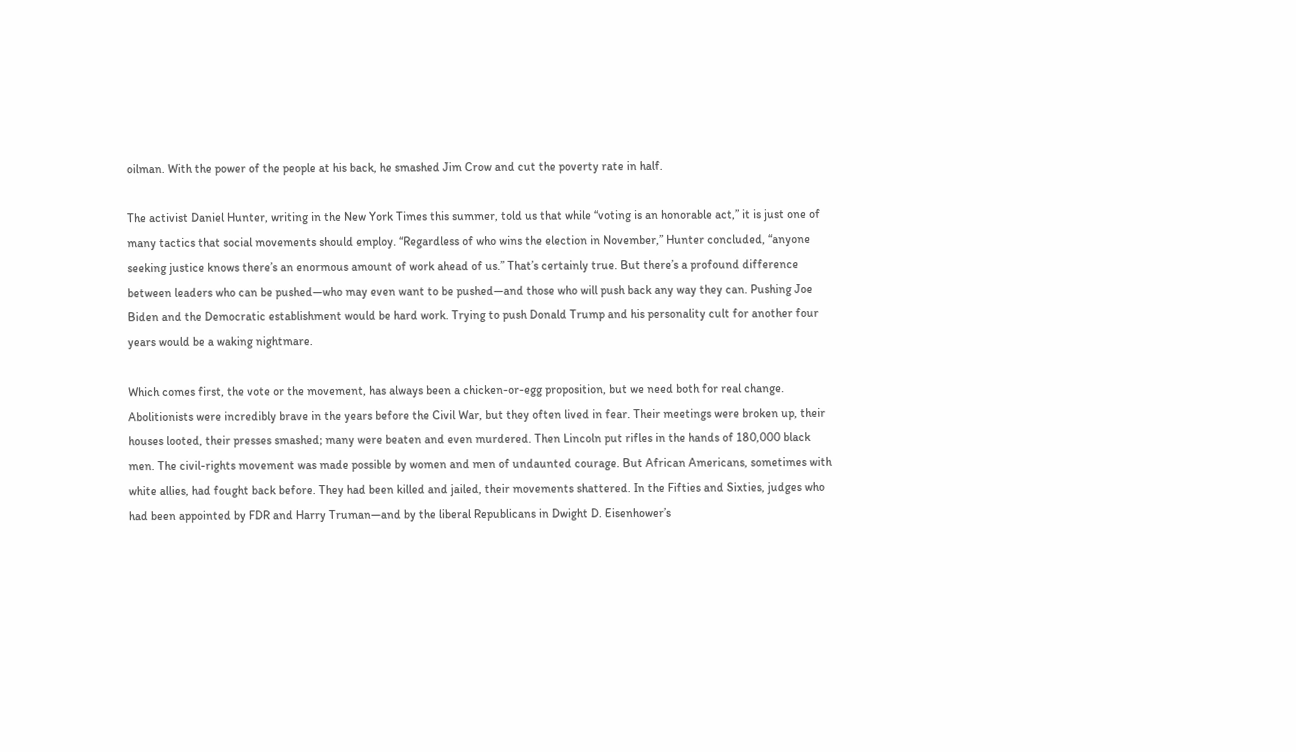oilman. With the power of the people at his back, he smashed Jim Crow and cut the poverty rate in half.

The activist Daniel Hunter, writing in the New York Times this summer, told us that while “voting is an honorable act,” it is just one of many tactics that social movements should employ. “Regardless of who wins the election in November,” Hunter concluded, “anyone seeking justice knows there’s an enormous amount of work ahead of us.” That’s certainly true. But there’s a profound difference between leaders who can be pushed—who may even want to be pushed—and those who will push back any way they can. Pushing Joe Biden and the Democratic establishment would be hard work. Trying to push Donald Trump and his personality cult for another four years would be a waking nightmare.

Which comes first, the vote or the movement, has always been a chicken-or-egg proposition, but we need both for real change. Abolitionists were incredibly brave in the years before the Civil War, but they often lived in fear. Their meetings were broken up, their houses looted, their presses smashed; many were beaten and even murdered. Then Lincoln put rifles in the hands of 180,000 black men. The civil-rights movement was made possible by women and men of undaunted courage. But African Americans, sometimes with white allies, had fought back before. They had been killed and jailed, their movements shattered. In the Fifties and Sixties, judges who had been appointed by FDR and Harry Truman—and by the liberal Republicans in Dwight D. Eisenhower’s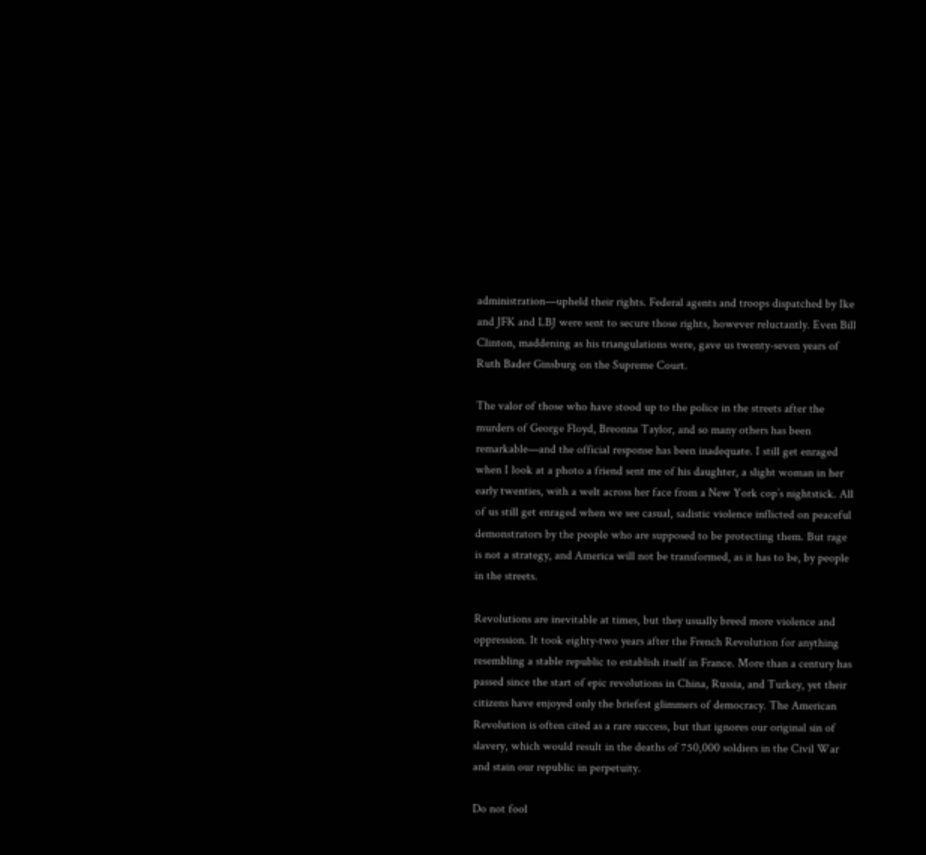administration—upheld their rights. Federal agents and troops dispatched by Ike and JFK and LBJ were sent to secure those rights, however reluctantly. Even Bill Clinton, maddening as his triangulations were, gave us twenty-seven years of Ruth Bader Ginsburg on the Supreme Court.

The valor of those who have stood up to the police in the streets after the murders of George Floyd, Breonna Taylor, and so many others has been remarkable—and the official response has been inadequate. I still get enraged when I look at a photo a friend sent me of his daughter, a slight woman in her early twenties, with a welt across her face from a New York cop’s nightstick. All of us still get enraged when we see casual, sadistic violence inflicted on peaceful demonstrators by the people who are supposed to be protecting them. But rage is not a strategy, and America will not be transformed, as it has to be, by people in the streets.

Revolutions are inevitable at times, but they usually breed more violence and oppression. It took eighty-two years after the French Revolution for anything resembling a stable republic to establish itself in France. More than a century has passed since the start of epic revolutions in China, Russia, and Turkey, yet their citizens have enjoyed only the briefest glimmers of democracy. The American Revolution is often cited as a rare success, but that ignores our original sin of slavery, which would result in the deaths of 750,000 soldiers in the Civil War and stain our republic in perpetuity.

Do not fool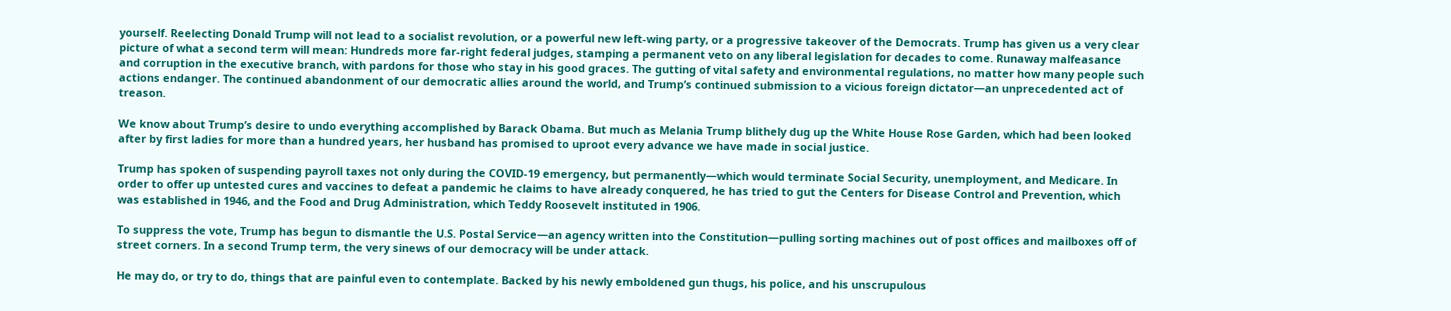yourself. Reelecting Donald Trump will not lead to a socialist revolution, or a powerful new left-wing party, or a progressive takeover of the Democrats. Trump has given us a very clear picture of what a second term will mean: Hundreds more far-right federal judges, stamping a permanent veto on any liberal legislation for decades to come. Runaway malfeasance and corruption in the executive branch, with pardons for those who stay in his good graces. The gutting of vital safety and environmental regulations, no matter how many people such actions endanger. The continued abandonment of our democratic allies around the world, and Trump’s continued submission to a vicious foreign dictator—an unprecedented act of treason.

We know about Trump’s desire to undo everything accomplished by Barack Obama. But much as Melania Trump blithely dug up the White House Rose Garden, which had been looked after by first ladies for more than a hundred years, her husband has promised to uproot every advance we have made in social justice.

Trump has spoken of suspending payroll taxes not only during the COVID-19 emergency, but permanently—which would terminate Social Security, unemployment, and Medicare. In order to offer up untested cures and vaccines to defeat a pandemic he claims to have already conquered, he has tried to gut the Centers for Disease Control and Prevention, which was established in 1946, and the Food and Drug Administration, which Teddy Roosevelt instituted in 1906.

To suppress the vote, Trump has begun to dismantle the U.S. Postal Service—an agency written into the Constitution—pulling sorting machines out of post offices and mailboxes off of street corners. In a second Trump term, the very sinews of our democracy will be under attack.

He may do, or try to do, things that are painful even to contemplate. Backed by his newly emboldened gun thugs, his police, and his unscrupulous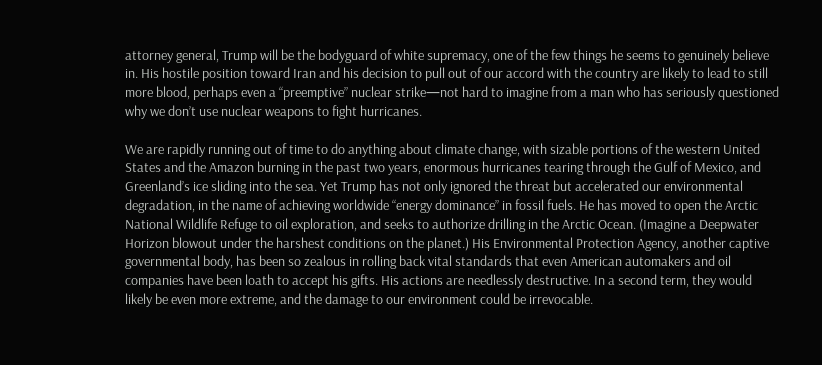attorney general, Trump will be the bodyguard of white supremacy, one of the few things he seems to genuinely believe in. His hostile position toward Iran and his decision to pull out of our accord with the country are likely to lead to still more blood, perhaps even a “preemptive” nuclear strike—not hard to imagine from a man who has seriously questioned why we don’t use nuclear weapons to fight hurricanes.

We are rapidly running out of time to do anything about climate change, with sizable portions of the western United States and the Amazon burning in the past two years, enormous hurricanes tearing through the Gulf of Mexico, and Greenland’s ice sliding into the sea. Yet Trump has not only ignored the threat but accelerated our environmental degradation, in the name of achieving worldwide “energy dominance” in fossil fuels. He has moved to open the Arctic National Wildlife Refuge to oil exploration, and seeks to authorize drilling in the Arctic Ocean. (Imagine a Deepwater Horizon blowout under the harshest conditions on the planet.) His Environmental Protection Agency, another captive governmental body, has been so zealous in rolling back vital standards that even American automakers and oil companies have been loath to accept his gifts. His actions are needlessly destructive. In a second term, they would likely be even more extreme, and the damage to our environment could be irrevocable.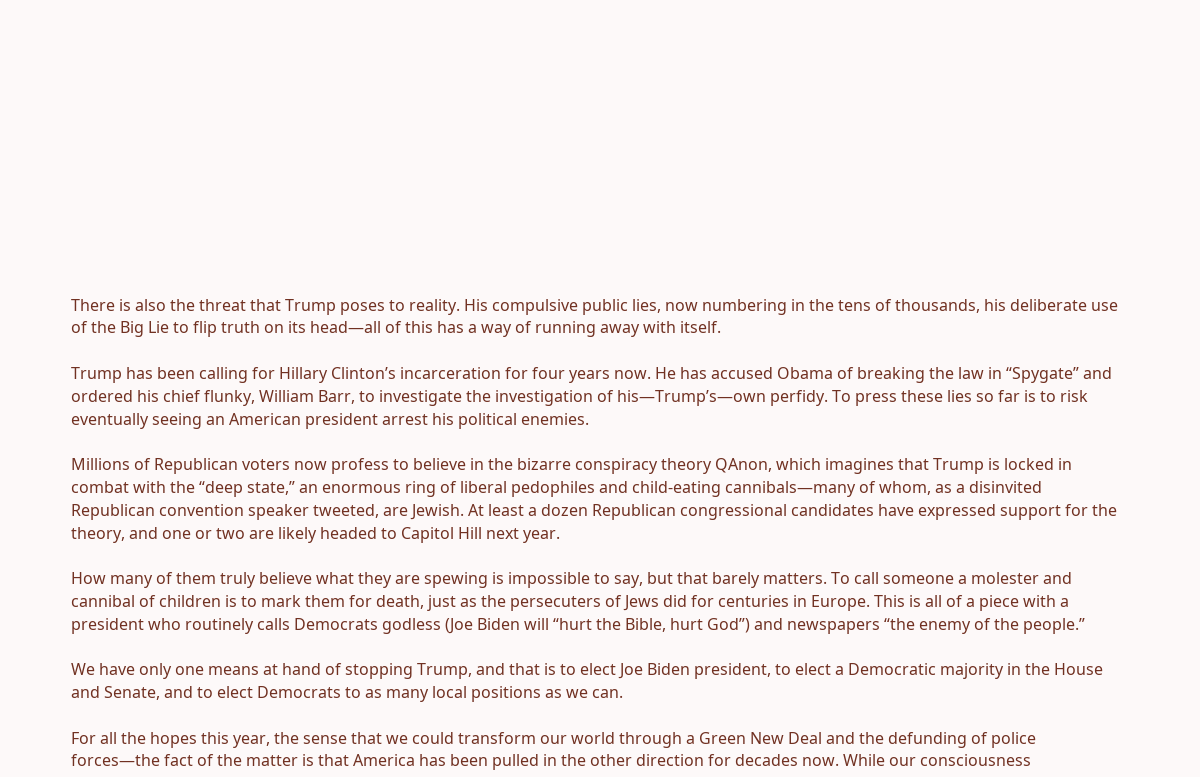There is also the threat that Trump poses to reality. His compulsive public lies, now numbering in the tens of thousands, his deliberate use of the Big Lie to flip truth on its head—all of this has a way of running away with itself.

Trump has been calling for Hillary Clinton’s incarceration for four years now. He has accused Obama of breaking the law in “Spygate” and ordered his chief flunky, William Barr, to investigate the investigation of his—Trump’s—own perfidy. To press these lies so far is to risk eventually seeing an American president arrest his political enemies.

Millions of Republican voters now profess to believe in the bizarre conspiracy theory QAnon, which imagines that Trump is locked in combat with the “deep state,” an enormous ring of liberal pedophiles and child-eating cannibals—many of whom, as a disinvited Republican convention speaker tweeted, are Jewish. At least a dozen Republican congressional candidates have expressed support for the theory, and one or two are likely headed to Capitol Hill next year.

How many of them truly believe what they are spewing is impossible to say, but that barely matters. To call someone a molester and cannibal of children is to mark them for death, just as the persecuters of Jews did for centuries in Europe. This is all of a piece with a president who routinely calls Democrats godless (Joe Biden will “hurt the Bible, hurt God”) and newspapers “the enemy of the people.”

We have only one means at hand of stopping Trump, and that is to elect Joe Biden president, to elect a Democratic majority in the House and Senate, and to elect Democrats to as many local positions as we can.

For all the hopes this year, the sense that we could transform our world through a Green New Deal and the defunding of police forces—the fact of the matter is that America has been pulled in the other direction for decades now. While our consciousness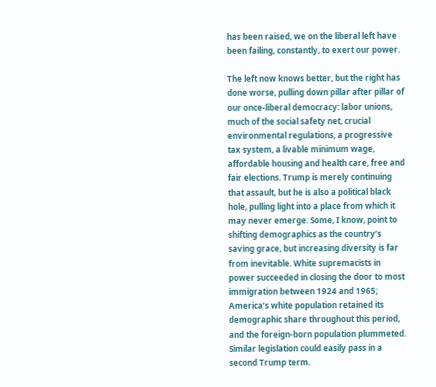has been raised, we on the liberal left have been failing, constantly, to exert our power.

The left now knows better, but the right has done worse, pulling down pillar after pillar of our once-liberal democracy: labor unions, much of the social safety net, crucial environmental regulations, a progressive tax system, a livable minimum wage, affordable housing and health care, free and fair elections. Trump is merely continuing that assault, but he is also a political black hole, pulling light into a place from which it may never emerge. Some, I know, point to shifting demographics as the country’s saving grace, but increasing diversity is far from inevitable. White supremacists in power succeeded in closing the door to most immigration between 1924 and 1965; America’s white population retained its demographic share throughout this period, and the foreign-born population plummeted. Similar legislation could easily pass in a second Trump term.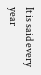It is said every year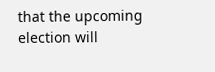that the upcoming election will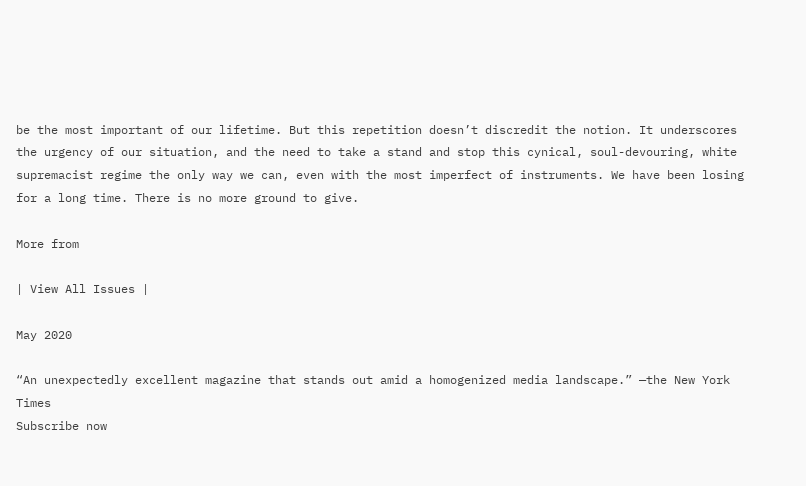be the most important of our lifetime. But this repetition doesn’t discredit the notion. It underscores the urgency of our situation, and the need to take a stand and stop this cynical, soul-devouring, white supremacist regime the only way we can, even with the most imperfect of instruments. We have been losing for a long time. There is no more ground to give.

More from

| View All Issues |

May 2020

“An unexpectedly excellent magazine that stands out amid a homogenized media landscape.” —the New York Times
Subscribe now